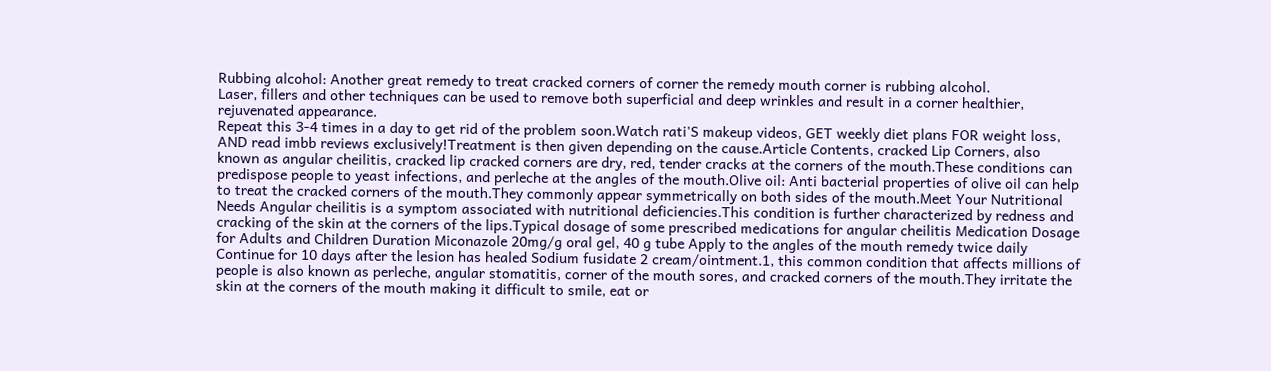Rubbing alcohol: Another great remedy to treat cracked corners of corner the remedy mouth corner is rubbing alcohol.
Laser, fillers and other techniques can be used to remove both superficial and deep wrinkles and result in a corner healthier, rejuvenated appearance.
Repeat this 3-4 times in a day to get rid of the problem soon.Watch rati'S makeup videos, GET weekly diet plans FOR weight loss, AND read imbb reviews exclusively!Treatment is then given depending on the cause.Article Contents, cracked Lip Corners, also known as angular cheilitis, cracked lip cracked corners are dry, red, tender cracks at the corners of the mouth.These conditions can predispose people to yeast infections, and perleche at the angles of the mouth.Olive oil: Anti bacterial properties of olive oil can help to treat the cracked corners of the mouth.They commonly appear symmetrically on both sides of the mouth.Meet Your Nutritional Needs Angular cheilitis is a symptom associated with nutritional deficiencies.This condition is further characterized by redness and cracking of the skin at the corners of the lips.Typical dosage of some prescribed medications for angular cheilitis Medication Dosage for Adults and Children Duration Miconazole 20mg/g oral gel, 40 g tube Apply to the angles of the mouth remedy twice daily Continue for 10 days after the lesion has healed Sodium fusidate 2 cream/ointment.1, this common condition that affects millions of people is also known as perleche, angular stomatitis, corner of the mouth sores, and cracked corners of the mouth.They irritate the skin at the corners of the mouth making it difficult to smile, eat or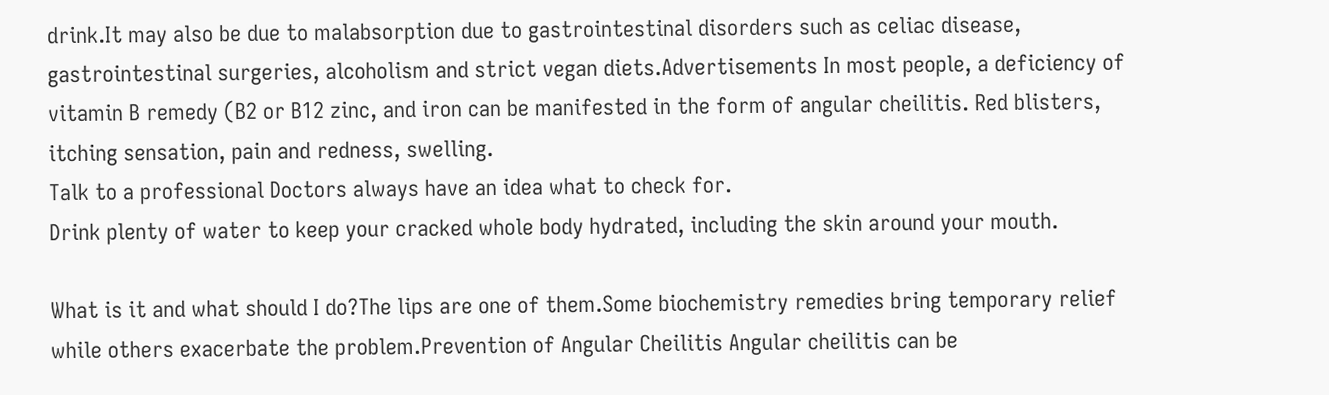drink.It may also be due to malabsorption due to gastrointestinal disorders such as celiac disease, gastrointestinal surgeries, alcoholism and strict vegan diets.Advertisements In most people, a deficiency of vitamin B remedy (B2 or B12 zinc, and iron can be manifested in the form of angular cheilitis. Red blisters, itching sensation, pain and redness, swelling.
Talk to a professional Doctors always have an idea what to check for.
Drink plenty of water to keep your cracked whole body hydrated, including the skin around your mouth.

What is it and what should I do?The lips are one of them.Some biochemistry remedies bring temporary relief while others exacerbate the problem.Prevention of Angular Cheilitis Angular cheilitis can be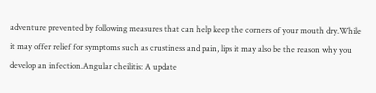adventure prevented by following measures that can help keep the corners of your mouth dry.While it may offer relief for symptoms such as crustiness and pain, lips it may also be the reason why you develop an infection.Angular cheilitis: A update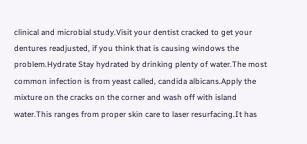clinical and microbial study.Visit your dentist cracked to get your dentures readjusted, if you think that is causing windows the problem.Hydrate Stay hydrated by drinking plenty of water.The most common infection is from yeast called, candida albicans.Apply the mixture on the cracks on the corner and wash off with island water.This ranges from proper skin care to laser resurfacing.It has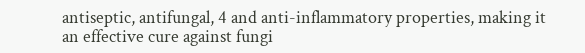antiseptic, antifungal, 4 and anti-inflammatory properties, making it an effective cure against fungi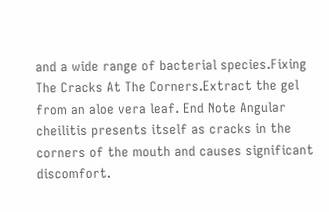and a wide range of bacterial species.Fixing The Cracks At The Corners.Extract the gel from an aloe vera leaf. End Note Angular cheilitis presents itself as cracks in the corners of the mouth and causes significant discomfort.